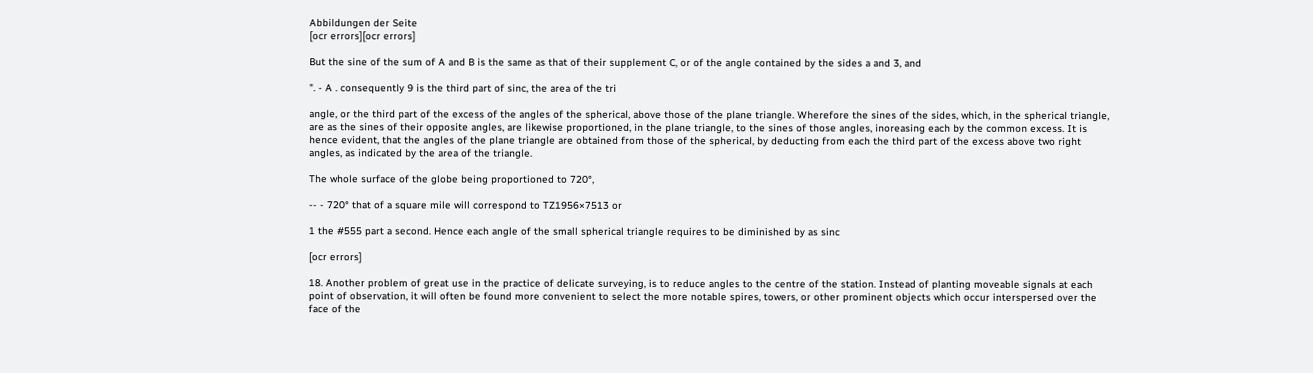Abbildungen der Seite
[ocr errors][ocr errors]

But the sine of the sum of A and B is the same as that of their supplement C, or of the angle contained by the sides a and 3, and

". - A . consequently 9 is the third part of sinc, the area of the tri

angle, or the third part of the excess of the angles of the spherical, above those of the plane triangle. Wherefore the sines of the sides, which, in the spherical triangle, are as the sines of their opposite angles, are likewise proportioned, in the plane triangle, to the sines of those angles, inoreasing each by the common excess. It is hence evident, that the angles of the plane triangle are obtained from those of the spherical, by deducting from each the third part of the excess above two right angles, as indicated by the area of the triangle.

The whole surface of the globe being proportioned to 720°,

-- - 720° that of a square mile will correspond to TZ1956×7513 or

1 the #555 part a second. Hence each angle of the small spherical triangle requires to be diminished by as sinc

[ocr errors]

18. Another problem of great use in the practice of delicate surveying, is to reduce angles to the centre of the station. Instead of planting moveable signals at each point of observation, it will often be found more convenient to select the more notable spires, towers, or other prominent objects which occur interspersed over the face of the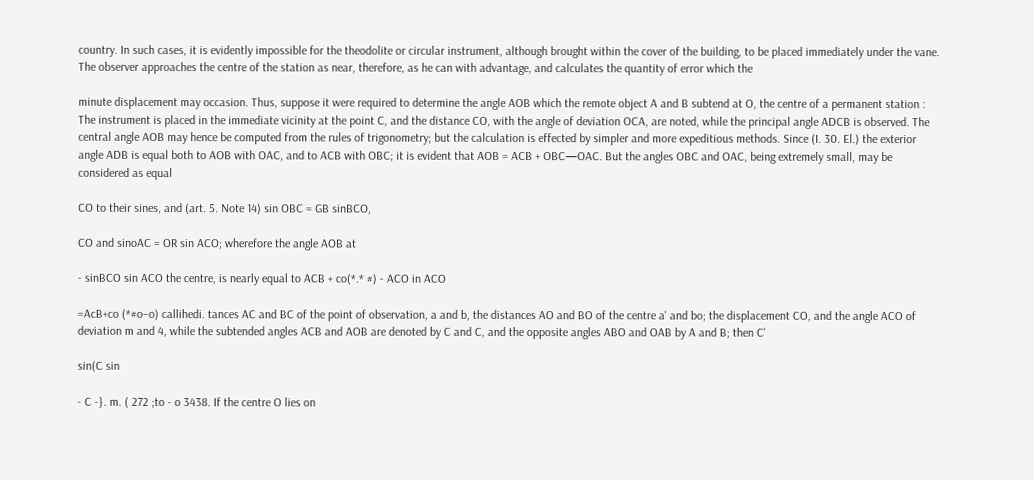country. In such cases, it is evidently impossible for the theodolite or circular instrument, although brought within the cover of the building, to be placed immediately under the vane. The observer approaches the centre of the station as near, therefore, as he can with advantage, and calculates the quantity of error which the

minute displacement may occasion. Thus, suppose it were required to determine the angle AOB which the remote object A and B subtend at O, the centre of a permanent station : The instrument is placed in the immediate vicinity at the point C, and the distance CO, with the angle of deviation OCA, are noted, while the principal angle ADCB is observed. The central angle AOB may hence be computed from the rules of trigonometry; but the calculation is effected by simpler and more expeditious methods. Since (I. 30. El.) the exterior angle ADB is equal both to AOB with OAC, and to ACB with OBC; it is evident that AOB = ACB + OBC—OAC. But the angles OBC and OAC, being extremely small, may be considered as equal

CO to their sines, and (art. 5. Note 14) sin OBC = GB sinBCO,

CO and sinoAC = OR sin ACO; wherefore the angle AOB at

- sinBCO sin ACO the centre, is nearly equal to ACB + co(*.* #) - ACO in ACO

=AcB+co (*#o–o) callihedi. tances AC and BC of the point of observation, a and b, the distances AO and BO of the centre a' and bo; the displacement CO, and the angle ACO of deviation m and 4, while the subtended angles ACB and AOB are denoted by C and C, and the opposite angles ABO and OAB by A and B; then C'

sin(C sin

- C -}. m. ( 272 ;to - o 3438. If the centre O lies on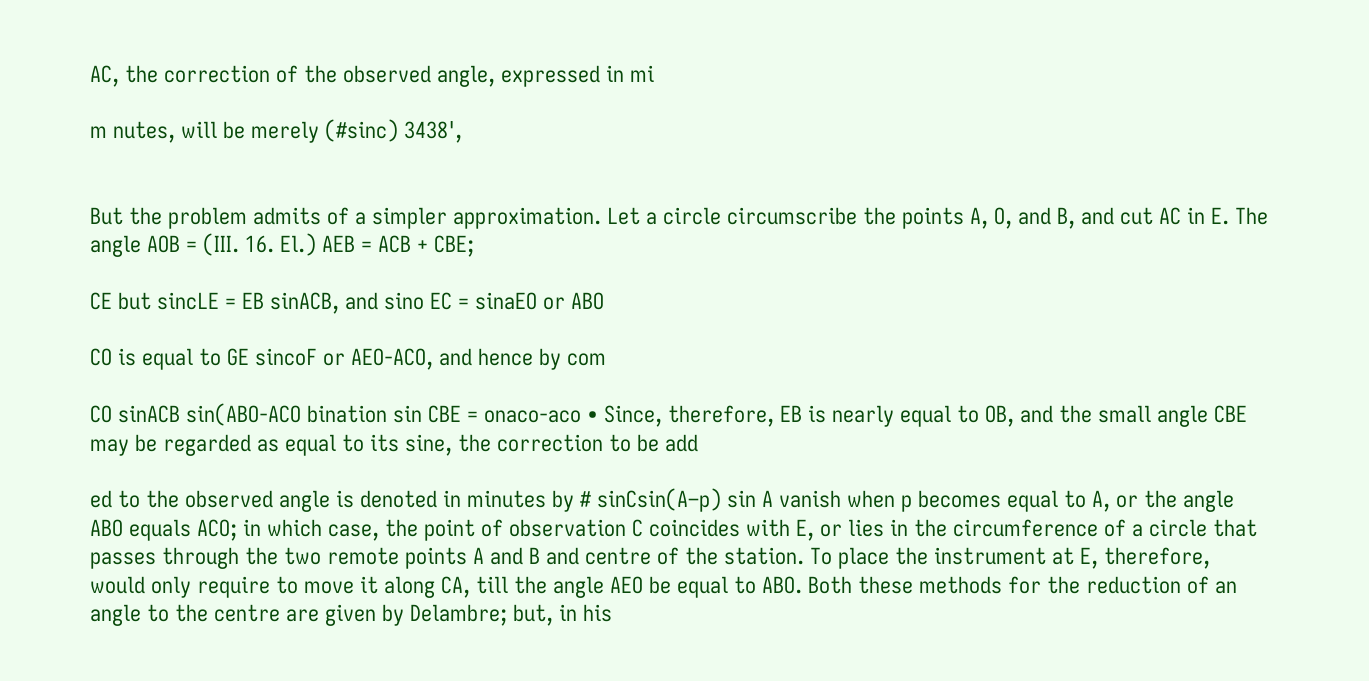AC, the correction of the observed angle, expressed in mi

m nutes, will be merely (#sinc) 3438',


But the problem admits of a simpler approximation. Let a circle circumscribe the points A, O, and B, and cut AC in E. The angle AOB = (III. 16. El.) AEB = ACB + CBE;

CE but sincLE = EB sinACB, and sino EC = sinaEO or ABO

CO is equal to GE sincoF or AEO-ACO, and hence by com

CO sinACB sin(ABO-ACO bination sin CBE = onaco-aco • Since, therefore, EB is nearly equal to OB, and the small angle CBE may be regarded as equal to its sine, the correction to be add

ed to the observed angle is denoted in minutes by # sinCsin(A–p) sin A vanish when p becomes equal to A, or the angle ABO equals ACO; in which case, the point of observation C coincides with E, or lies in the circumference of a circle that passes through the two remote points A and B and centre of the station. To place the instrument at E, therefore, would only require to move it along CA, till the angle AEO be equal to ABO. Both these methods for the reduction of an angle to the centre are given by Delambre; but, in his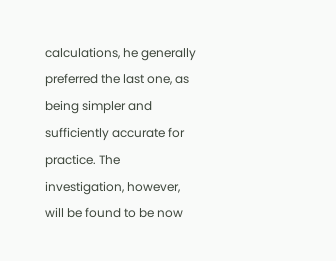calculations, he generally preferred the last one, as being simpler and sufficiently accurate for practice. The investigation, however, will be found to be now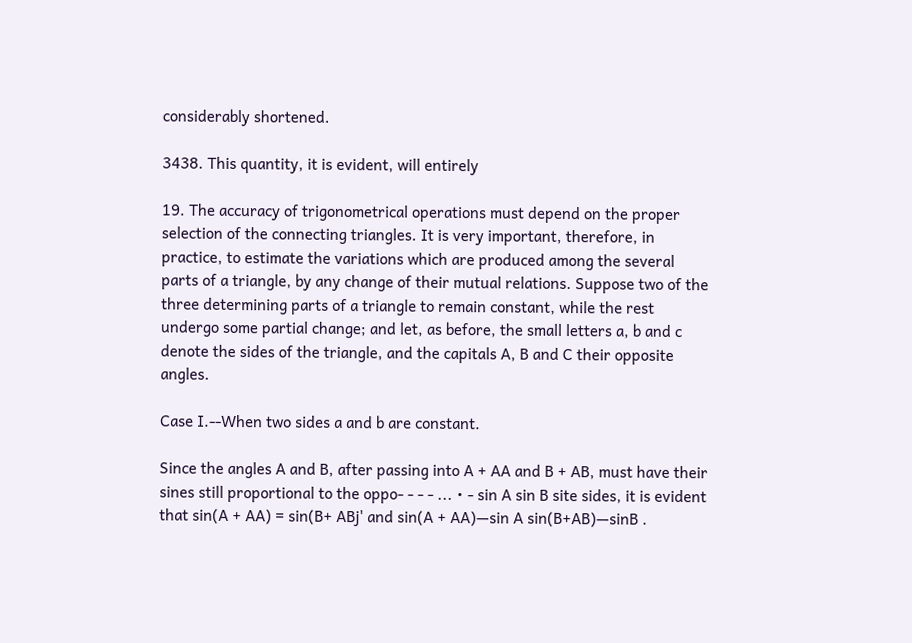considerably shortened.

3438. This quantity, it is evident, will entirely

19. The accuracy of trigonometrical operations must depend on the proper selection of the connecting triangles. It is very important, therefore, in practice, to estimate the variations which are produced among the several parts of a triangle, by any change of their mutual relations. Suppose two of the three determining parts of a triangle to remain constant, while the rest undergo some partial change; and let, as before, the small letters a, b and c denote the sides of the triangle, and the capitals A, B and C their opposite angles.

Case I.--When two sides a and b are constant.

Since the angles A and B, after passing into A + AA and B + AB, must have their sines still proportional to the oppo- - - - ... • - sin A sin B site sides, it is evident that sin(A + AA) = sin(B+ ABj' and sin(A + AA)—sin A sin(B+AB)—sinB .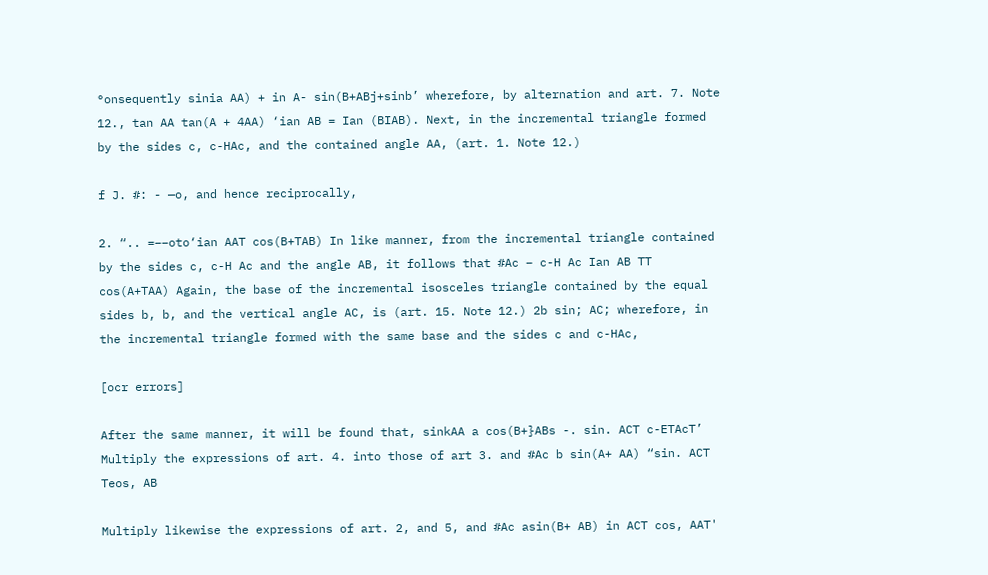°onsequently sinia AA) + in A- sin(B+ABj+sinb’ wherefore, by alternation and art. 7. Note 12., tan AA tan(A + 4AA) ‘ian AB = Ian (BIAB). Next, in the incremental triangle formed by the sides c, c-HAc, and the contained angle AA, (art. 1. Note 12.)

f J. #: - —o, and hence reciprocally,

2. “.. =––oto‘ian AAT cos(B+TAB) In like manner, from the incremental triangle contained by the sides c, c-H Ac and the angle AB, it follows that #Ac – c-H Ac Ian AB TT cos(A+TAA) Again, the base of the incremental isosceles triangle contained by the equal sides b, b, and the vertical angle AC, is (art. 15. Note 12.) 2b sin; AC; wherefore, in the incremental triangle formed with the same base and the sides c and c-HAc,

[ocr errors]

After the same manner, it will be found that, sinkAA a cos(B+}ABs -. sin. ACT c-ETAcT’ Multiply the expressions of art. 4. into those of art 3. and #Ac b sin(A+ AA) “sin. ACT Teos, AB

Multiply likewise the expressions of art. 2, and 5, and #Ac asin(B+ AB) in ACT cos, AAT'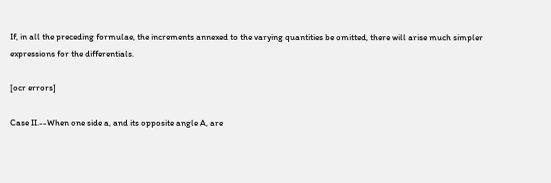If, in all the preceding formulae, the increments annexed to the varying quantities be omitted, there will arise much simpler expressions for the differentials.

[ocr errors]

Case II.--When one side a, and its opposite angle A, are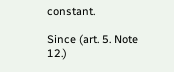constant.

Since (art. 5. Note 12.)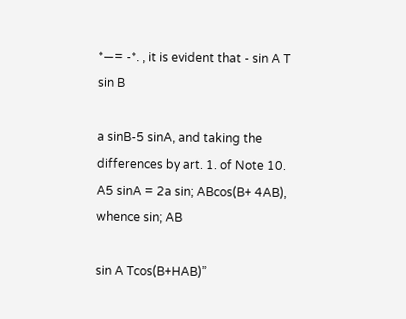*—= -*. , it is evident that - sin A T sin B

a sinB-5 sinA, and taking the differences by art. 1. of Note 10. A5 sinA = 2a sin; ABcos(B+ 4AB), whence sin; AB

sin A Tcos(B+HAB)”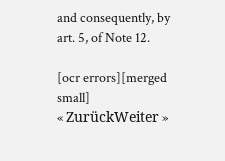and consequently, by art. 5, of Note 12.

[ocr errors][merged small]
« ZurückWeiter »